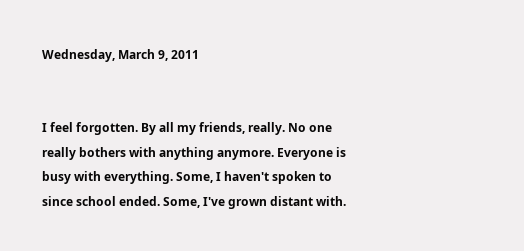Wednesday, March 9, 2011


I feel forgotten. By all my friends, really. No one really bothers with anything anymore. Everyone is busy with everything. Some, I haven't spoken to since school ended. Some, I've grown distant with.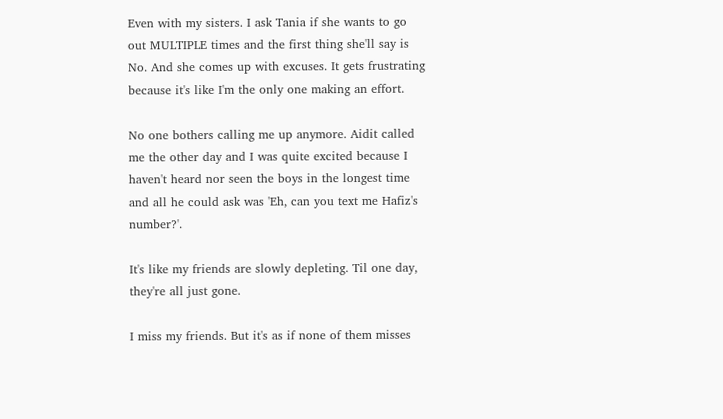Even with my sisters. I ask Tania if she wants to go out MULTIPLE times and the first thing she'll say is No. And she comes up with excuses. It gets frustrating because it's like I'm the only one making an effort.

No one bothers calling me up anymore. Aidit called me the other day and I was quite excited because I haven't heard nor seen the boys in the longest time and all he could ask was 'Eh, can you text me Hafiz's number?'.

It's like my friends are slowly depleting. Til one day, they're all just gone.

I miss my friends. But it's as if none of them misses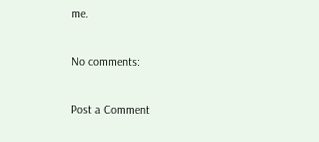me.

No comments:

Post a Comment